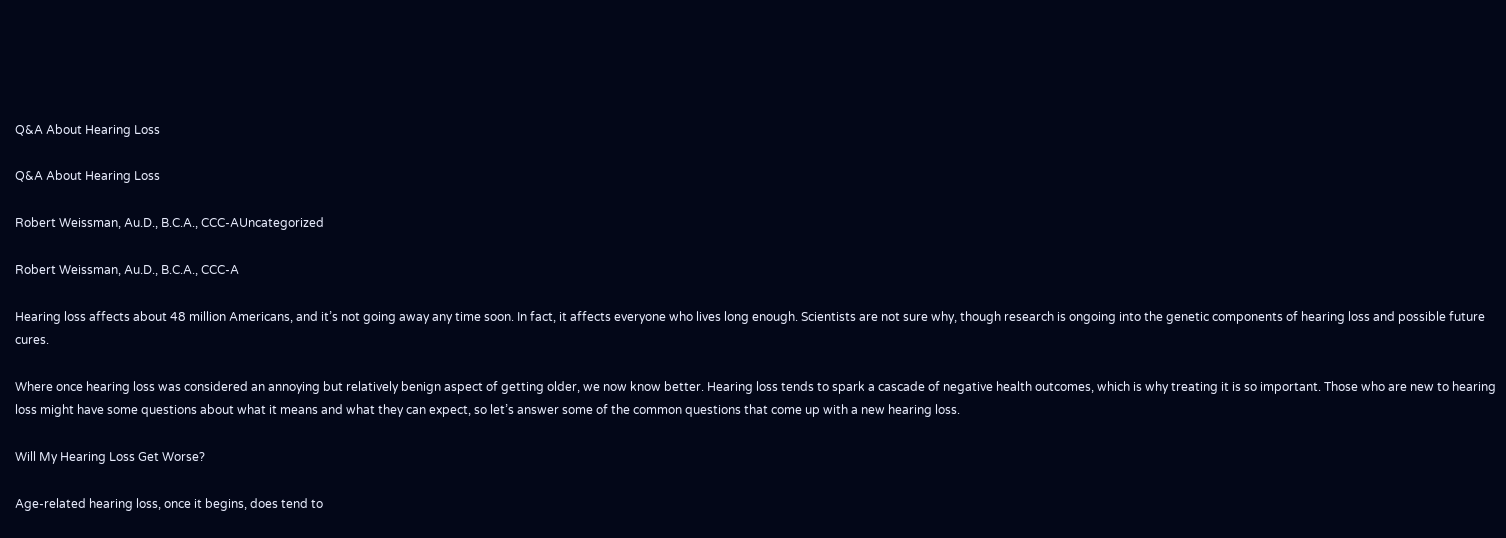Q&A About Hearing Loss

Q&A About Hearing Loss

Robert Weissman, Au.D., B.C.A., CCC-AUncategorized

Robert Weissman, Au.D., B.C.A., CCC-A

Hearing loss affects about 48 million Americans, and it’s not going away any time soon. In fact, it affects everyone who lives long enough. Scientists are not sure why, though research is ongoing into the genetic components of hearing loss and possible future cures.

Where once hearing loss was considered an annoying but relatively benign aspect of getting older, we now know better. Hearing loss tends to spark a cascade of negative health outcomes, which is why treating it is so important. Those who are new to hearing loss might have some questions about what it means and what they can expect, so let’s answer some of the common questions that come up with a new hearing loss.

Will My Hearing Loss Get Worse?

Age-related hearing loss, once it begins, does tend to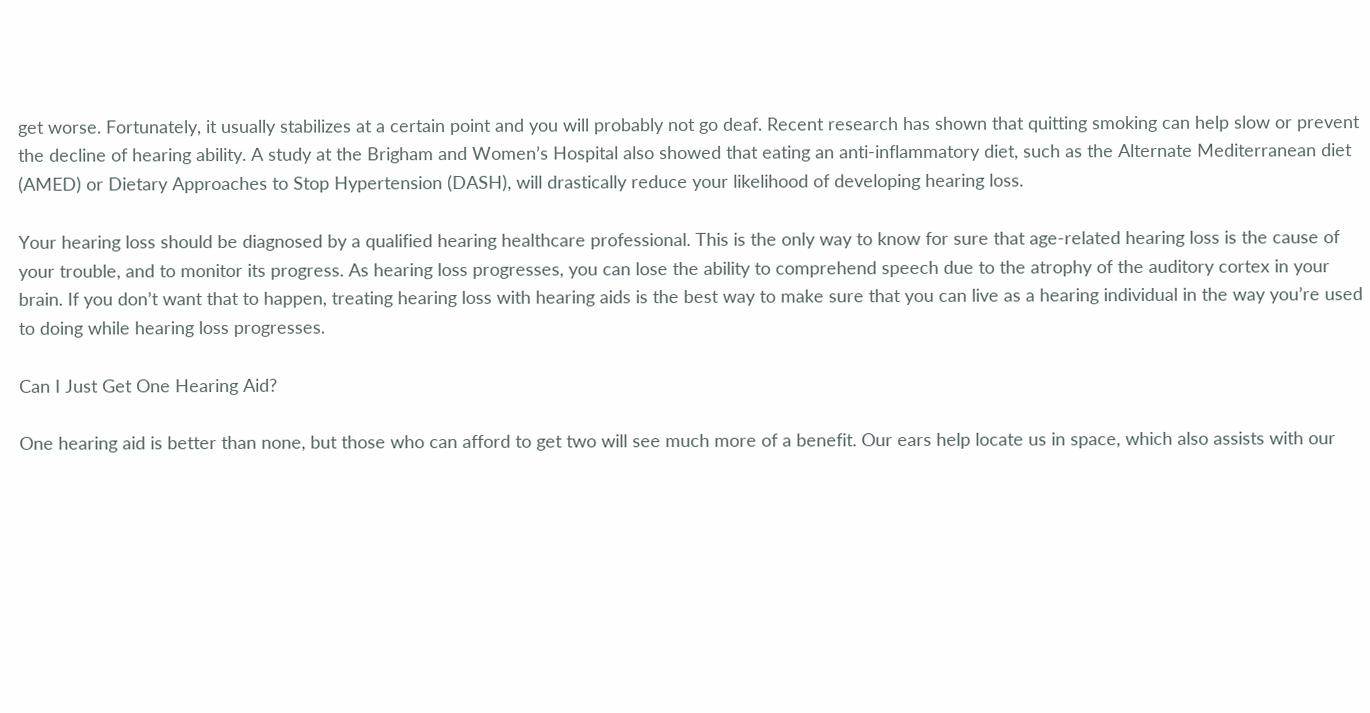get worse. Fortunately, it usually stabilizes at a certain point and you will probably not go deaf. Recent research has shown that quitting smoking can help slow or prevent the decline of hearing ability. A study at the Brigham and Women’s Hospital also showed that eating an anti-inflammatory diet, such as the Alternate Mediterranean diet (AMED) or Dietary Approaches to Stop Hypertension (DASH), will drastically reduce your likelihood of developing hearing loss.

Your hearing loss should be diagnosed by a qualified hearing healthcare professional. This is the only way to know for sure that age-related hearing loss is the cause of your trouble, and to monitor its progress. As hearing loss progresses, you can lose the ability to comprehend speech due to the atrophy of the auditory cortex in your brain. If you don’t want that to happen, treating hearing loss with hearing aids is the best way to make sure that you can live as a hearing individual in the way you’re used to doing while hearing loss progresses.

Can I Just Get One Hearing Aid?

One hearing aid is better than none, but those who can afford to get two will see much more of a benefit. Our ears help locate us in space, which also assists with our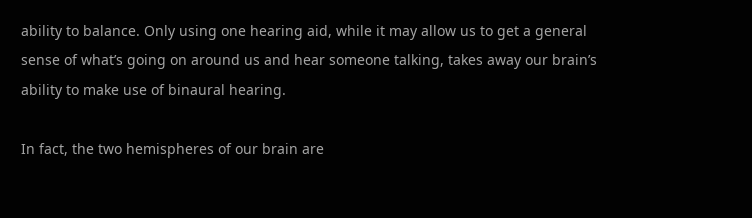ability to balance. Only using one hearing aid, while it may allow us to get a general sense of what’s going on around us and hear someone talking, takes away our brain’s ability to make use of binaural hearing.

In fact, the two hemispheres of our brain are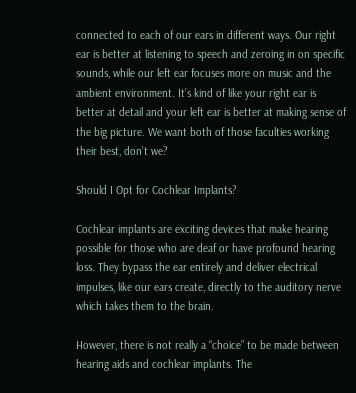connected to each of our ears in different ways. Our right ear is better at listening to speech and zeroing in on specific sounds, while our left ear focuses more on music and the ambient environment. It’s kind of like your right ear is better at detail and your left ear is better at making sense of the big picture. We want both of those faculties working their best, don’t we?

Should I Opt for Cochlear Implants?

Cochlear implants are exciting devices that make hearing possible for those who are deaf or have profound hearing loss. They bypass the ear entirely and deliver electrical impulses, like our ears create, directly to the auditory nerve which takes them to the brain.

However, there is not really a “choice” to be made between hearing aids and cochlear implants. The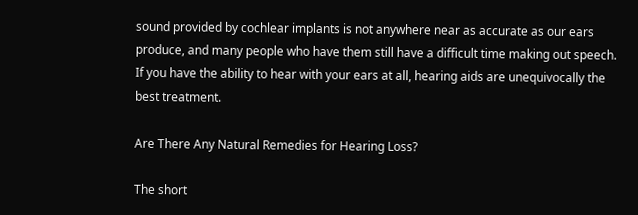sound provided by cochlear implants is not anywhere near as accurate as our ears produce, and many people who have them still have a difficult time making out speech. If you have the ability to hear with your ears at all, hearing aids are unequivocally the best treatment.

Are There Any Natural Remedies for Hearing Loss?

The short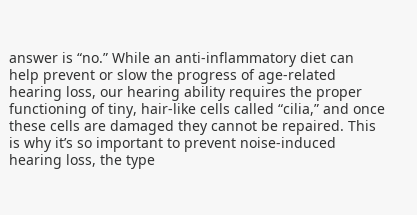answer is “no.” While an anti-inflammatory diet can help prevent or slow the progress of age-related hearing loss, our hearing ability requires the proper functioning of tiny, hair-like cells called “cilia,” and once these cells are damaged they cannot be repaired. This is why it’s so important to prevent noise-induced hearing loss, the type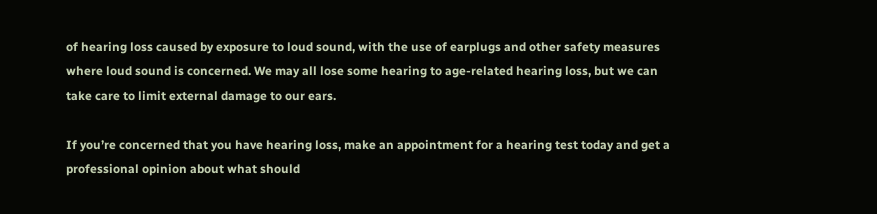of hearing loss caused by exposure to loud sound, with the use of earplugs and other safety measures where loud sound is concerned. We may all lose some hearing to age-related hearing loss, but we can take care to limit external damage to our ears.

If you’re concerned that you have hearing loss, make an appointment for a hearing test today and get a professional opinion about what should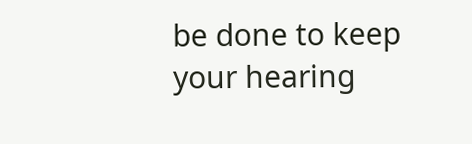be done to keep your hearing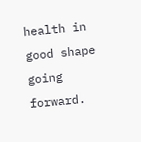health in good shape going forward.